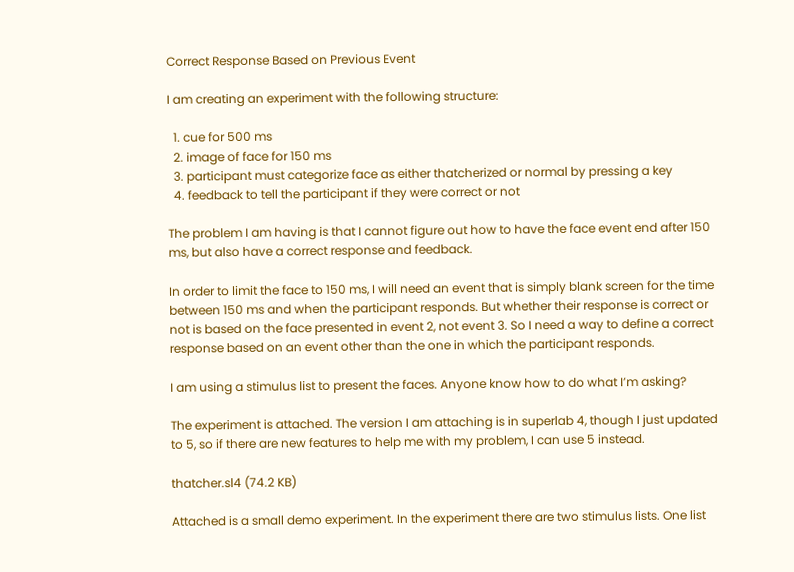Correct Response Based on Previous Event

I am creating an experiment with the following structure:

  1. cue for 500 ms
  2. image of face for 150 ms
  3. participant must categorize face as either thatcherized or normal by pressing a key
  4. feedback to tell the participant if they were correct or not

The problem I am having is that I cannot figure out how to have the face event end after 150 ms, but also have a correct response and feedback.

In order to limit the face to 150 ms, I will need an event that is simply blank screen for the time between 150 ms and when the participant responds. But whether their response is correct or not is based on the face presented in event 2, not event 3. So I need a way to define a correct response based on an event other than the one in which the participant responds.

I am using a stimulus list to present the faces. Anyone know how to do what I’m asking?

The experiment is attached. The version I am attaching is in superlab 4, though I just updated to 5, so if there are new features to help me with my problem, I can use 5 instead.

thatcher.sl4 (74.2 KB)

Attached is a small demo experiment. In the experiment there are two stimulus lists. One list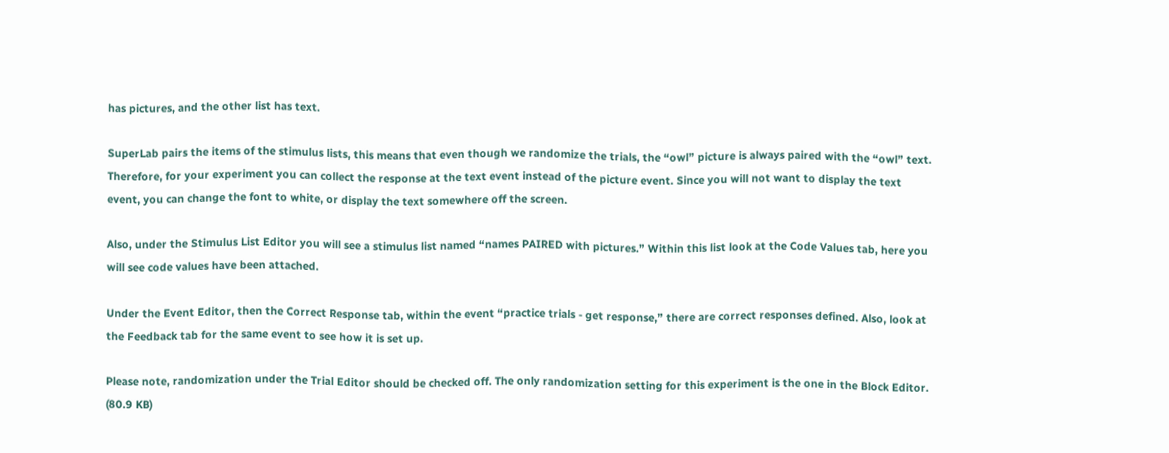has pictures, and the other list has text.

SuperLab pairs the items of the stimulus lists, this means that even though we randomize the trials, the “owl” picture is always paired with the “owl” text. Therefore, for your experiment you can collect the response at the text event instead of the picture event. Since you will not want to display the text event, you can change the font to white, or display the text somewhere off the screen.

Also, under the Stimulus List Editor you will see a stimulus list named “names PAIRED with pictures.” Within this list look at the Code Values tab, here you will see code values have been attached.

Under the Event Editor, then the Correct Response tab, within the event “practice trials - get response,” there are correct responses defined. Also, look at the Feedback tab for the same event to see how it is set up.

Please note, randomization under the Trial Editor should be checked off. The only randomization setting for this experiment is the one in the Block Editor. (80.9 KB)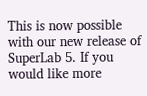This is now possible with our new release of SuperLab 5. If you would like more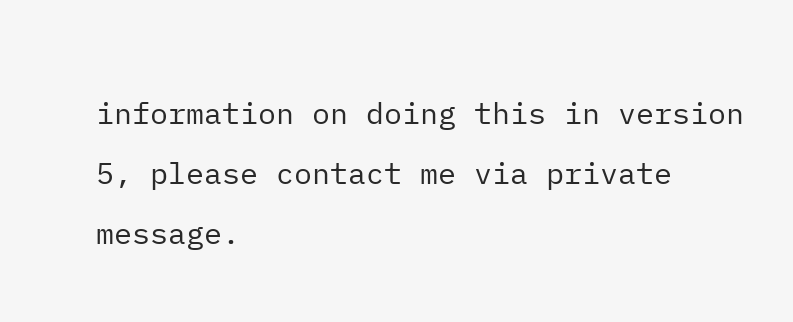information on doing this in version 5, please contact me via private message.